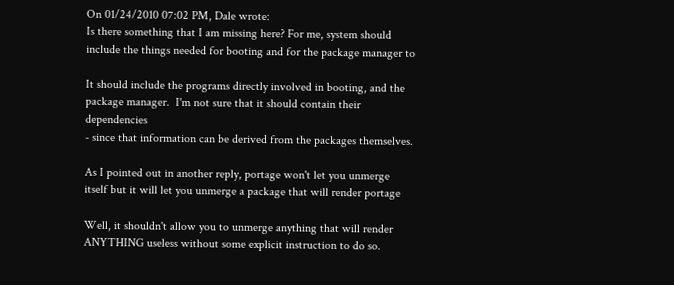On 01/24/2010 07:02 PM, Dale wrote:
Is there something that I am missing here? For me, system should
include the things needed for booting and for the package manager to

It should include the programs directly involved in booting, and the
package manager.  I'm not sure that it should contain their dependencies
- since that information can be derived from the packages themselves.

As I pointed out in another reply, portage won't let you unmerge
itself but it will let you unmerge a package that will render portage

Well, it shouldn't allow you to unmerge anything that will render
ANYTHING useless without some explicit instruction to do so.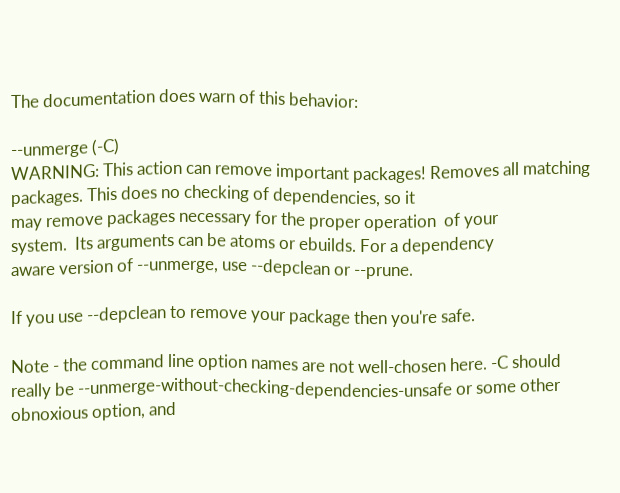The documentation does warn of this behavior:

--unmerge (-C)
WARNING: This action can remove important packages! Removes all matching packages. This does no checking of dependencies, so it
may remove packages necessary for the proper operation  of your
system.  Its arguments can be atoms or ebuilds. For a dependency
aware version of --unmerge, use --depclean or --prune.

If you use --depclean to remove your package then you're safe.

Note - the command line option names are not well-chosen here. -C should really be --unmerge-without-checking-dependencies-unsafe or some other obnoxious option, and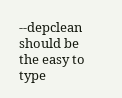--depclean should be the easy to type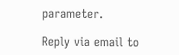parameter.

Reply via email to